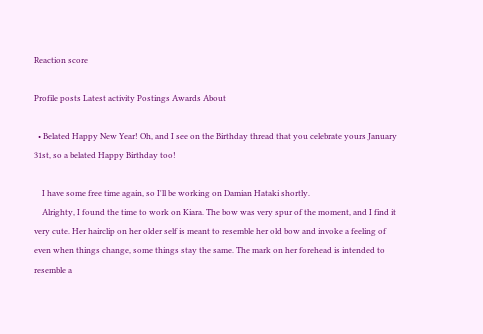Reaction score

Profile posts Latest activity Postings Awards About

  • Belated Happy New Year! Oh, and I see on the Birthday thread that you celebrate yours January 31st, so a belated Happy Birthday too!

    I have some free time again, so I'll be working on Damian Hataki shortly.
    Alrighty, I found the time to work on Kiara. The bow was very spur of the moment, and I find it very cute. Her hairclip on her older self is meant to resemble her old bow and invoke a feeling of even when things change, some things stay the same. The mark on her forehead is intended to resemble a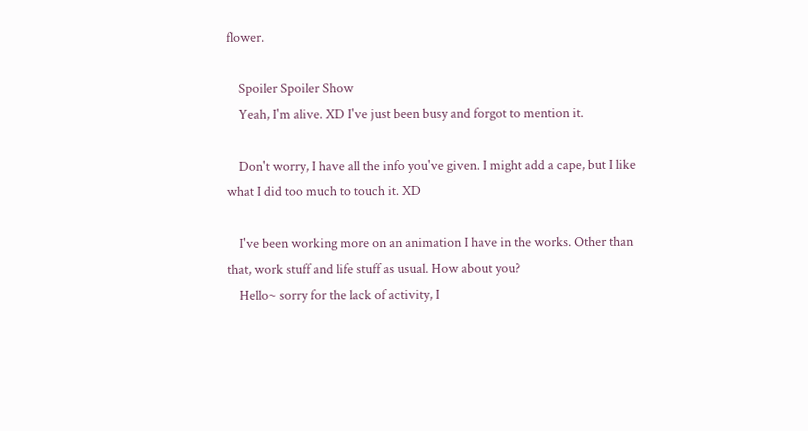flower.

    Spoiler Spoiler Show
    Yeah, I'm alive. XD I've just been busy and forgot to mention it.

    Don't worry, I have all the info you've given. I might add a cape, but I like what I did too much to touch it. XD

    I've been working more on an animation I have in the works. Other than that, work stuff and life stuff as usual. How about you?
    Hello~ sorry for the lack of activity, I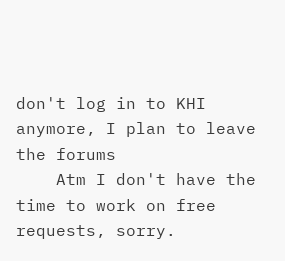don't log in to KHI anymore, I plan to leave the forums
    Atm I don't have the time to work on free requests, sorry.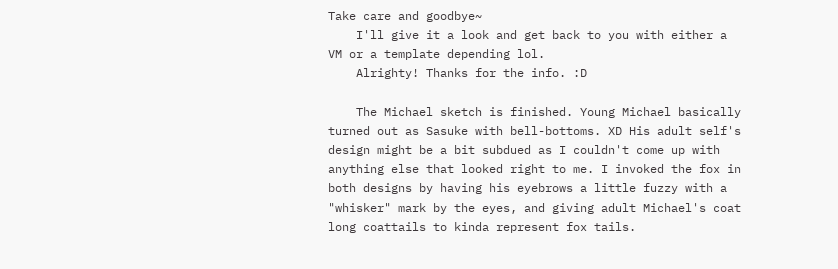Take care and goodbye~
    I'll give it a look and get back to you with either a VM or a template depending lol.
    Alrighty! Thanks for the info. :D

    The Michael sketch is finished. Young Michael basically turned out as Sasuke with bell-bottoms. XD His adult self's design might be a bit subdued as I couldn't come up with anything else that looked right to me. I invoked the fox in both designs by having his eyebrows a little fuzzy with a "whisker" mark by the eyes, and giving adult Michael's coat long coattails to kinda represent fox tails.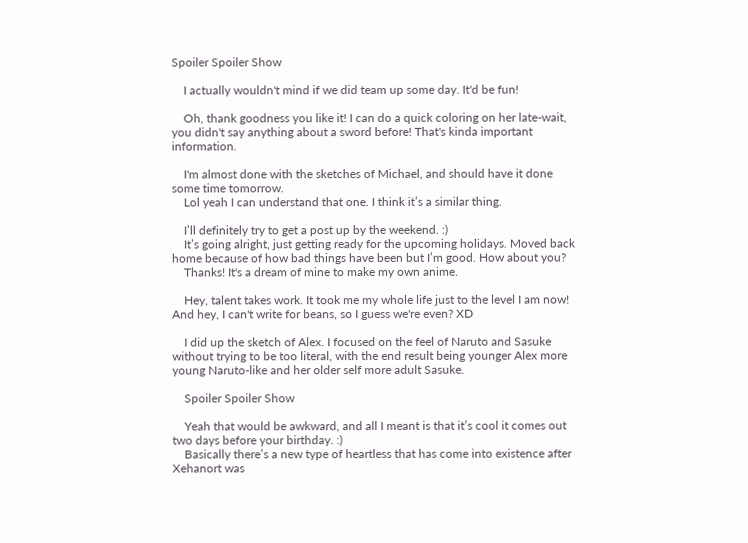Spoiler Spoiler Show

    I actually wouldn't mind if we did team up some day. It'd be fun!

    Oh, thank goodness you like it! I can do a quick coloring on her late-wait, you didn't say anything about a sword before! That's kinda important information.

    I'm almost done with the sketches of Michael, and should have it done some time tomorrow.
    Lol yeah I can understand that one. I think it’s a similar thing.

    I’ll definitely try to get a post up by the weekend. :)
    It’s going alright, just getting ready for the upcoming holidays. Moved back home because of how bad things have been but I’m good. How about you?
    Thanks! It's a dream of mine to make my own anime.

    Hey, talent takes work. It took me my whole life just to the level I am now! And hey, I can't write for beans, so I guess we're even? XD

    I did up the sketch of Alex. I focused on the feel of Naruto and Sasuke without trying to be too literal, with the end result being younger Alex more young Naruto-like and her older self more adult Sasuke.

    Spoiler Spoiler Show

    Yeah that would be awkward, and all I meant is that it’s cool it comes out two days before your birthday. :)
    Basically there’s a new type of heartless that has come into existence after Xehanort was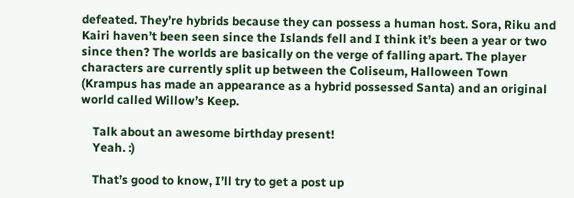defeated. They’re hybrids because they can possess a human host. Sora, Riku and Kairi haven’t been seen since the Islands fell and I think it’s been a year or two since then? The worlds are basically on the verge of falling apart. The player characters are currently split up between the Coliseum, Halloween Town (Krampus has made an appearance as a hybrid possessed Santa) and an original world called Willow’s Keep.

    Talk about an awesome birthday present!
    Yeah. :)

    That’s good to know, I’ll try to get a post up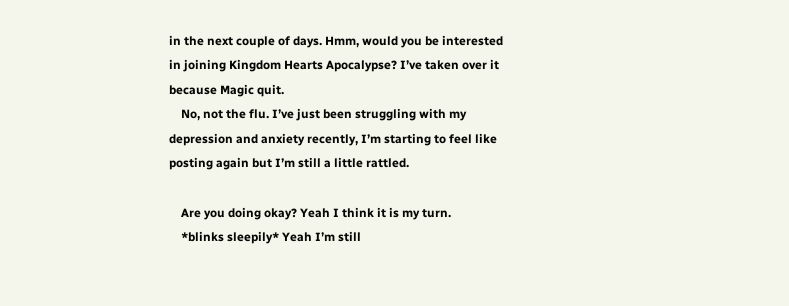in the next couple of days. Hmm, would you be interested in joining Kingdom Hearts Apocalypse? I’ve taken over it because Magic quit.
    No, not the flu. I’ve just been struggling with my depression and anxiety recently, I’m starting to feel like posting again but I’m still a little rattled.

    Are you doing okay? Yeah I think it is my turn.
    *blinks sleepily* Yeah I’m still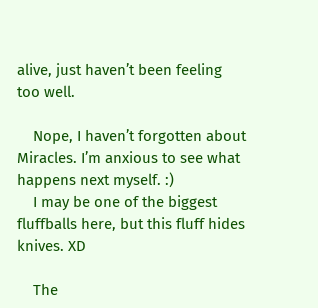alive, just haven’t been feeling too well.

    Nope, I haven’t forgotten about Miracles. I’m anxious to see what happens next myself. :)
    I may be one of the biggest fluffballs here, but this fluff hides knives. XD

    The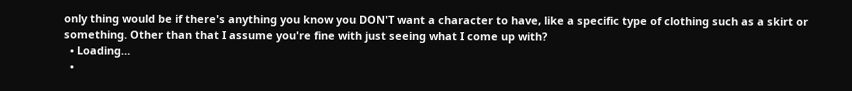only thing would be if there's anything you know you DON'T want a character to have, like a specific type of clothing such as a skirt or something. Other than that I assume you're fine with just seeing what I come up with?
  • Loading…
  •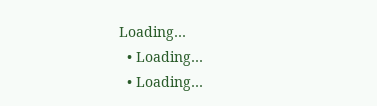Loading…
  • Loading…
  • Loading…